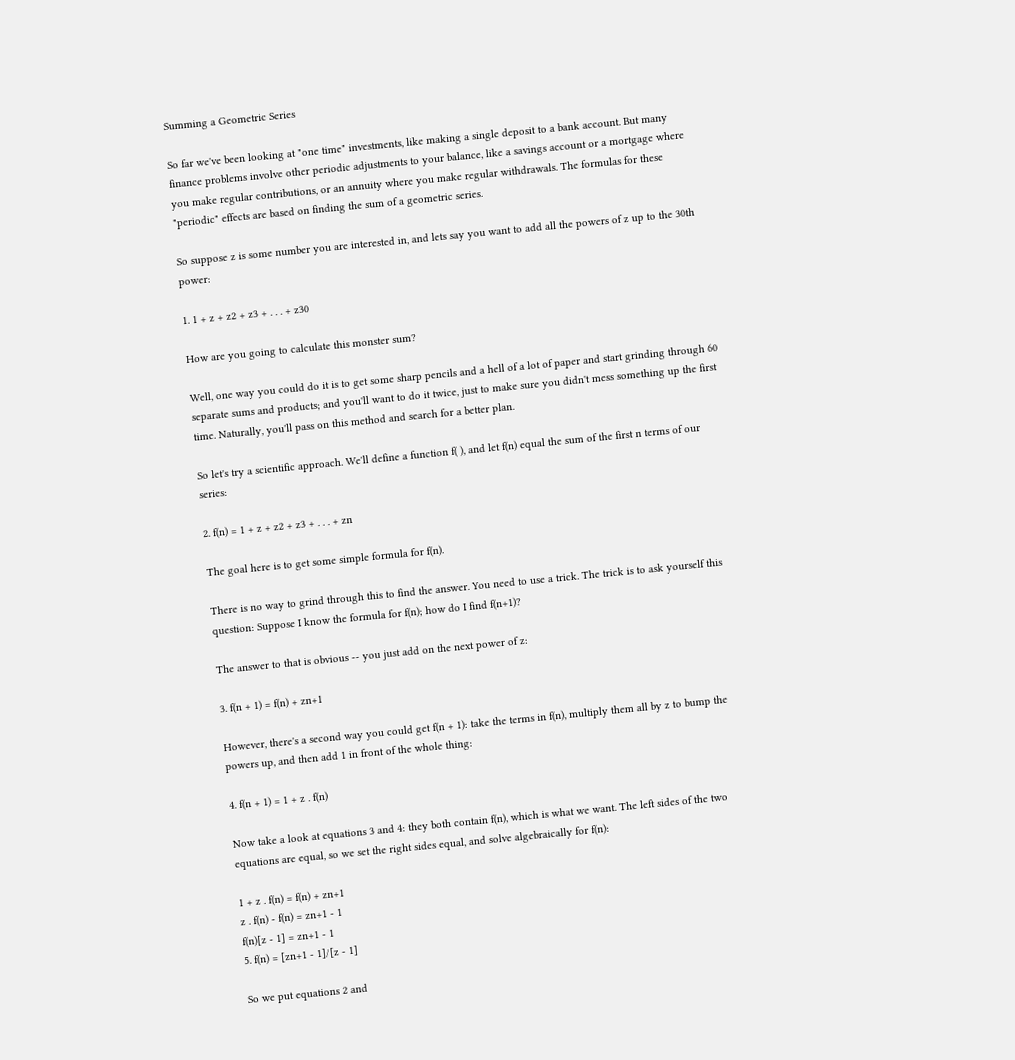Summing a Geometric Series

So far we've been looking at "one time" investments, like making a single deposit to a bank account. But many finance problems involve other periodic adjustments to your balance, like a savings account or a mortgage where you make regular contributions, or an annuity where you make regular withdrawals. The formulas for these "periodic" effects are based on finding the sum of a geometric series.

So suppose z is some number you are interested in, and lets say you want to add all the powers of z up to the 30th power:

1. 1 + z + z2 + z3 + . . . + z30

How are you going to calculate this monster sum?

Well, one way you could do it is to get some sharp pencils and a hell of a lot of paper and start grinding through 60 separate sums and products; and you'll want to do it twice, just to make sure you didn't mess something up the first time. Naturally, you'll pass on this method and search for a better plan.

So let's try a scientific approach. We'll define a function f( ), and let f(n) equal the sum of the first n terms of our series:

2. f(n) = 1 + z + z2 + z3 + . . . + zn

The goal here is to get some simple formula for f(n).

There is no way to grind through this to find the answer. You need to use a trick. The trick is to ask yourself this question: Suppose I know the formula for f(n); how do I find f(n+1)?

The answer to that is obvious -- you just add on the next power of z:

3. f(n + 1) = f(n) + zn+1

However, there's a second way you could get f(n + 1): take the terms in f(n), multiply them all by z to bump the powers up, and then add 1 in front of the whole thing:

4. f(n + 1) = 1 + z . f(n)

Now take a look at equations 3 and 4: they both contain f(n), which is what we want. The left sides of the two equations are equal, so we set the right sides equal, and solve algebraically for f(n):

1 + z . f(n) = f(n) + zn+1
z . f(n) - f(n) = zn+1 - 1
f(n)[z - 1] = zn+1 - 1
5. f(n) = [zn+1 - 1]/[z - 1]

So we put equations 2 and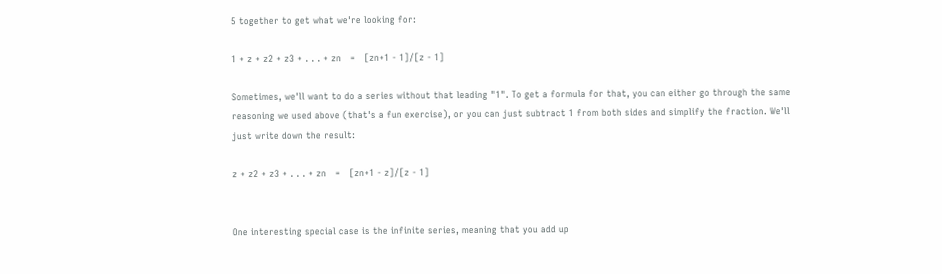5 together to get what we're looking for:

1 + z + z2 + z3 + . . . + zn   =   [zn+1 - 1]/[z - 1]

Sometimes, we'll want to do a series without that leading "1". To get a formula for that, you can either go through the same reasoning we used above (that's a fun exercise), or you can just subtract 1 from both sides and simplify the fraction. We'll just write down the result:

z + z2 + z3 + . . . + zn   =   [zn+1 - z]/[z - 1]


One interesting special case is the infinite series, meaning that you add up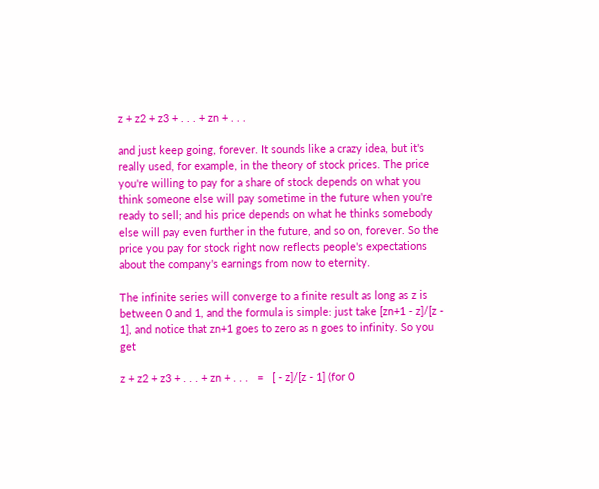z + z2 + z3 + . . . + zn + . . .

and just keep going, forever. It sounds like a crazy idea, but it's really used, for example, in the theory of stock prices. The price you're willing to pay for a share of stock depends on what you think someone else will pay sometime in the future when you're ready to sell; and his price depends on what he thinks somebody else will pay even further in the future, and so on, forever. So the price you pay for stock right now reflects people's expectations about the company's earnings from now to eternity.

The infinite series will converge to a finite result as long as z is between 0 and 1, and the formula is simple: just take [zn+1 - z]/[z - 1], and notice that zn+1 goes to zero as n goes to infinity. So you get

z + z2 + z3 + . . . + zn + . . .   =   [ - z]/[z - 1] (for 0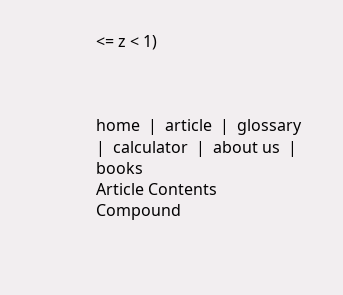<= z < 1)



home  |  article  |  glossary  |  calculator  |  about us  |  books
Article Contents
Compound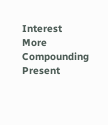Interest
More Compounding
Present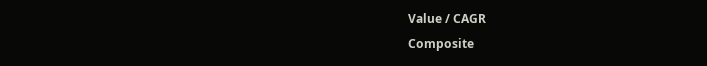Value / CAGR
Composite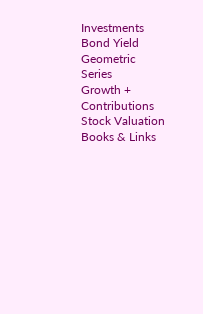Investments
Bond Yield
Geometric Series
Growth + Contributions
Stock Valuation
Books & Links